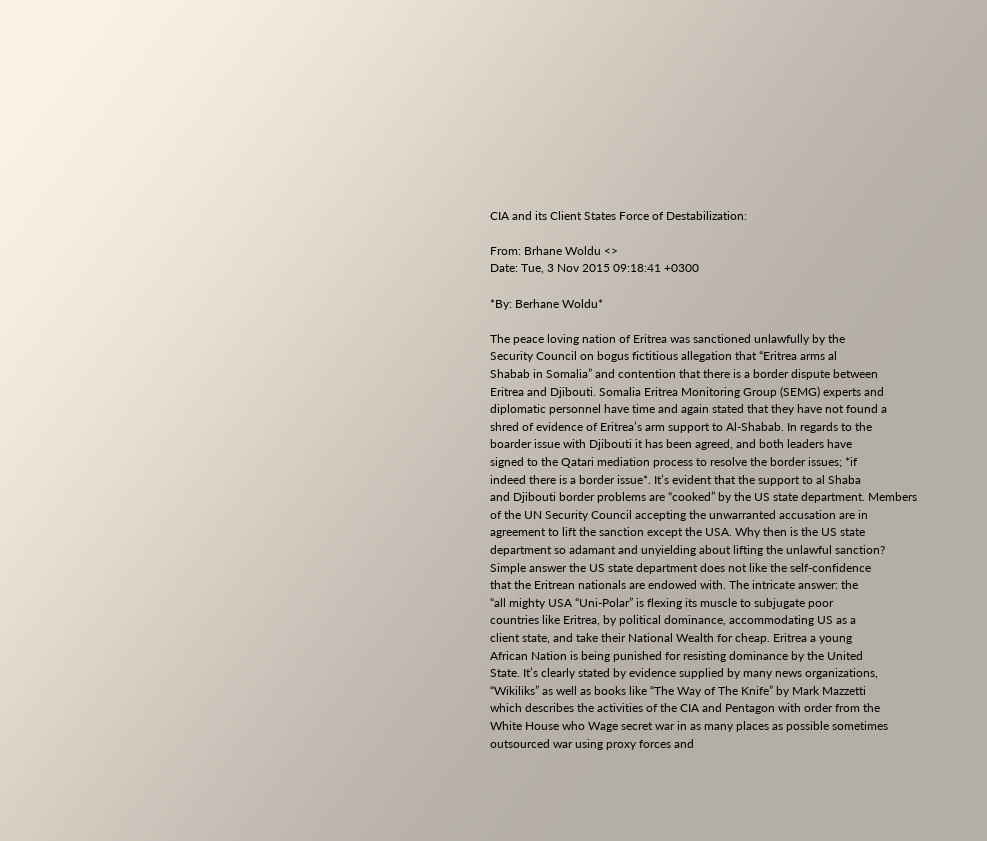CIA and its Client States Force of Destabilization:

From: Brhane Woldu <>
Date: Tue, 3 Nov 2015 09:18:41 +0300

*By: Berhane Woldu*

The peace loving nation of Eritrea was sanctioned unlawfully by the
Security Council on bogus fictitious allegation that “Eritrea arms al
Shabab in Somalia” and contention that there is a border dispute between
Eritrea and Djibouti. Somalia Eritrea Monitoring Group (SEMG) experts and
diplomatic personnel have time and again stated that they have not found a
shred of evidence of Eritrea’s arm support to Al-Shabab. In regards to the
boarder issue with Djibouti it has been agreed, and both leaders have
signed to the Qatari mediation process to resolve the border issues; *if
indeed there is a border issue*. It’s evident that the support to al Shaba
and Djibouti border problems are “cooked” by the US state department. Members
of the UN Security Council accepting the unwarranted accusation are in
agreement to lift the sanction except the USA. Why then is the US state
department so adamant and unyielding about lifting the unlawful sanction?
Simple answer the US state department does not like the self-confidence
that the Eritrean nationals are endowed with. The intricate answer: the
“all mighty USA “Uni-Polar” is flexing its muscle to subjugate poor
countries like Eritrea, by political dominance, accommodating US as a
client state, and take their National Wealth for cheap. Eritrea a young
African Nation is being punished for resisting dominance by the United
State. It’s clearly stated by evidence supplied by many news organizations,
“Wikiliks” as well as books like “The Way of The Knife” by Mark Mazzetti
which describes the activities of the CIA and Pentagon with order from the
White House who Wage secret war in as many places as possible sometimes
outsourced war using proxy forces and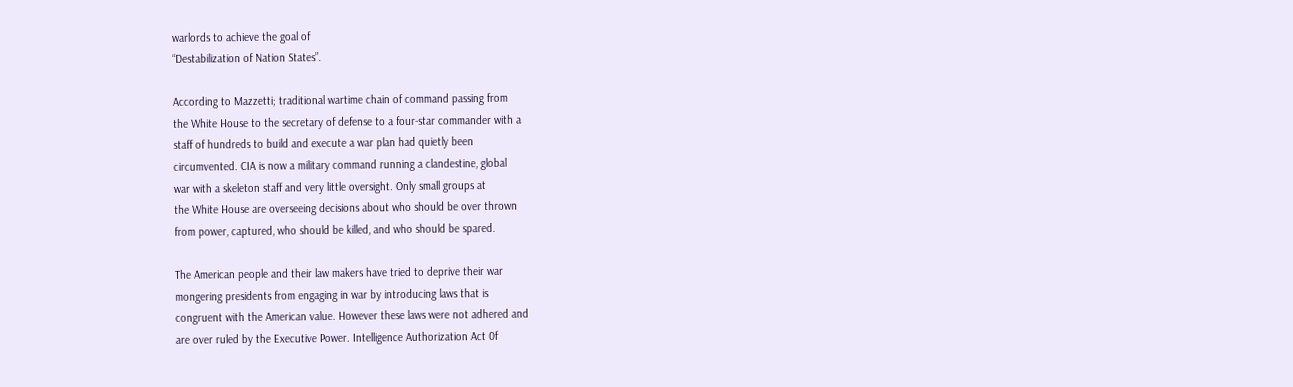warlords to achieve the goal of
“Destabilization of Nation States”.

According to Mazzetti; traditional wartime chain of command passing from
the White House to the secretary of defense to a four-star commander with a
staff of hundreds to build and execute a war plan had quietly been
circumvented. CIA is now a military command running a clandestine, global
war with a skeleton staff and very little oversight. Only small groups at
the White House are overseeing decisions about who should be over thrown
from power, captured, who should be killed, and who should be spared.

The American people and their law makers have tried to deprive their war
mongering presidents from engaging in war by introducing laws that is
congruent with the American value. However these laws were not adhered and
are over ruled by the Executive Power. Intelligence Authorization Act 0f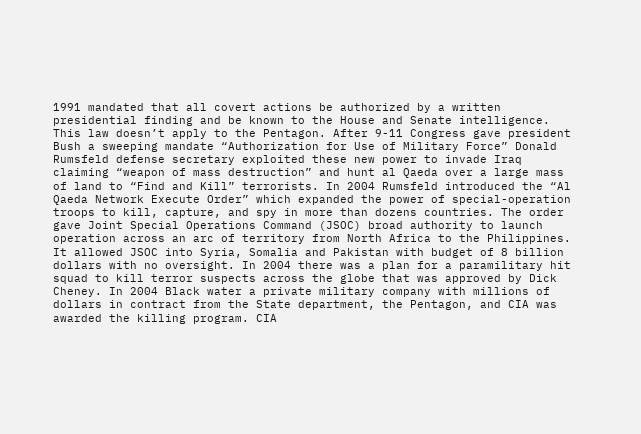1991 mandated that all covert actions be authorized by a written
presidential finding and be known to the House and Senate intelligence.
This law doesn’t apply to the Pentagon. After 9-11 Congress gave president
Bush a sweeping mandate “Authorization for Use of Military Force” Donald
Rumsfeld defense secretary exploited these new power to invade Iraq
claiming “weapon of mass destruction” and hunt al Qaeda over a large mass
of land to “Find and Kill” terrorists. In 2004 Rumsfeld introduced the “Al
Qaeda Network Execute Order” which expanded the power of special-operation
troops to kill, capture, and spy in more than dozens countries. The order
gave Joint Special Operations Command (JSOC) broad authority to launch
operation across an arc of territory from North Africa to the Philippines.
It allowed JSOC into Syria, Somalia and Pakistan with budget of 8 billion
dollars with no oversight. In 2004 there was a plan for a paramilitary hit
squad to kill terror suspects across the globe that was approved by Dick
Cheney. In 2004 Black water a private military company with millions of
dollars in contract from the State department, the Pentagon, and CIA was
awarded the killing program. CIA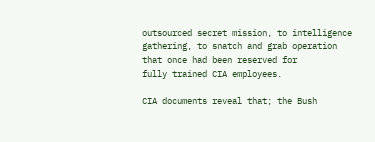outsourced secret mission, to intelligence
gathering, to snatch and grab operation that once had been reserved for
fully trained CIA employees.

CIA documents reveal that; the Bush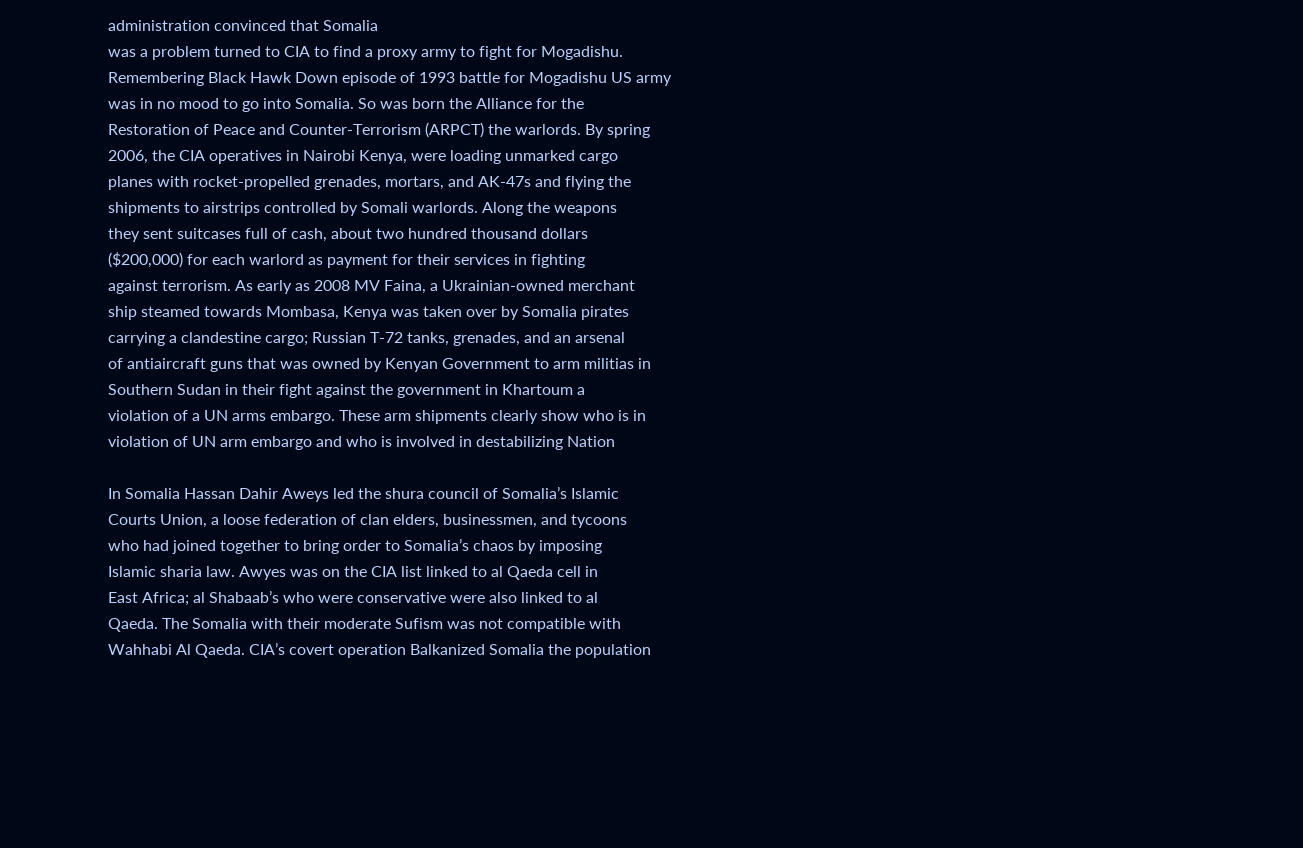administration convinced that Somalia
was a problem turned to CIA to find a proxy army to fight for Mogadishu.
Remembering Black Hawk Down episode of 1993 battle for Mogadishu US army
was in no mood to go into Somalia. So was born the Alliance for the
Restoration of Peace and Counter-Terrorism (ARPCT) the warlords. By spring
2006, the CIA operatives in Nairobi Kenya, were loading unmarked cargo
planes with rocket-propelled grenades, mortars, and AK-47s and flying the
shipments to airstrips controlled by Somali warlords. Along the weapons
they sent suitcases full of cash, about two hundred thousand dollars
($200,000) for each warlord as payment for their services in fighting
against terrorism. As early as 2008 MV Faina, a Ukrainian-owned merchant
ship steamed towards Mombasa, Kenya was taken over by Somalia pirates
carrying a clandestine cargo; Russian T-72 tanks, grenades, and an arsenal
of antiaircraft guns that was owned by Kenyan Government to arm militias in
Southern Sudan in their fight against the government in Khartoum a
violation of a UN arms embargo. These arm shipments clearly show who is in
violation of UN arm embargo and who is involved in destabilizing Nation

In Somalia Hassan Dahir Aweys led the shura council of Somalia’s Islamic
Courts Union, a loose federation of clan elders, businessmen, and tycoons
who had joined together to bring order to Somalia’s chaos by imposing
Islamic sharia law. Awyes was on the CIA list linked to al Qaeda cell in
East Africa; al Shabaab’s who were conservative were also linked to al
Qaeda. The Somalia with their moderate Sufism was not compatible with
Wahhabi Al Qaeda. CIA’s covert operation Balkanized Somalia the population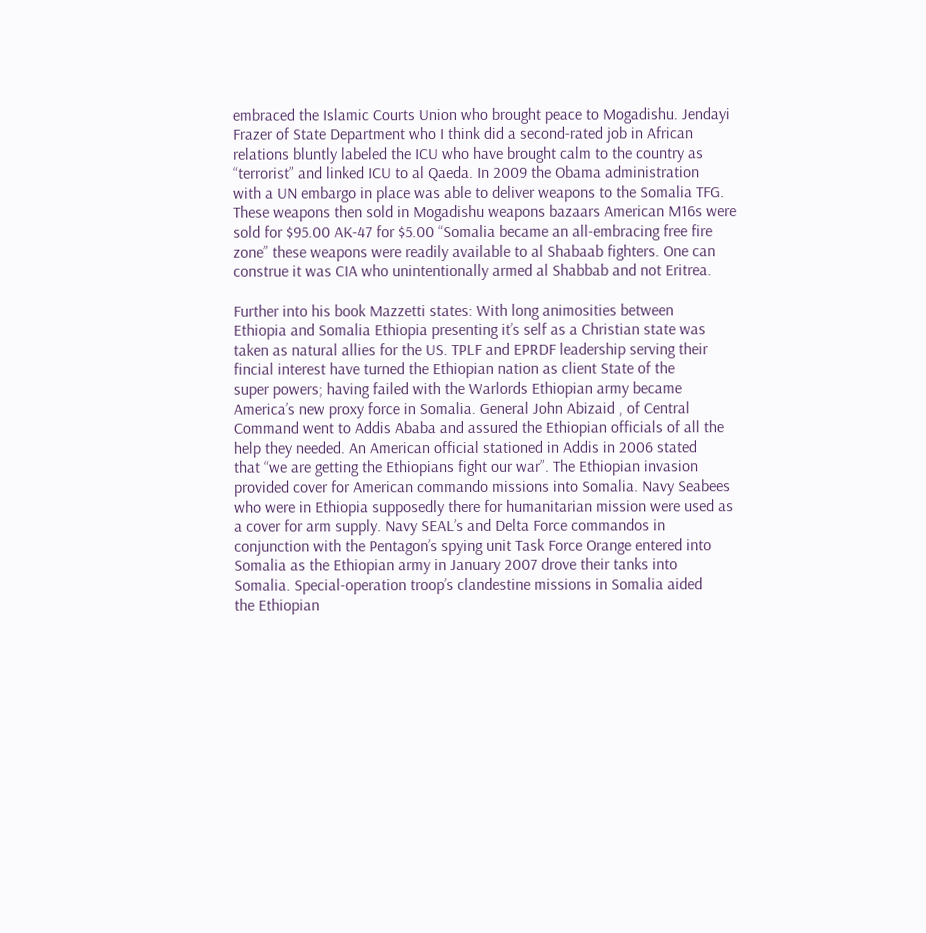embraced the Islamic Courts Union who brought peace to Mogadishu. Jendayi
Frazer of State Department who I think did a second-rated job in African
relations bluntly labeled the ICU who have brought calm to the country as
“terrorist” and linked ICU to al Qaeda. In 2009 the Obama administration
with a UN embargo in place was able to deliver weapons to the Somalia TFG.
These weapons then sold in Mogadishu weapons bazaars American M16s were
sold for $95.00 AK-47 for $5.00 “Somalia became an all-embracing free fire
zone” these weapons were readily available to al Shabaab fighters. One can
construe it was CIA who unintentionally armed al Shabbab and not Eritrea.

Further into his book Mazzetti states: With long animosities between
Ethiopia and Somalia Ethiopia presenting it’s self as a Christian state was
taken as natural allies for the US. TPLF and EPRDF leadership serving their
fincial interest have turned the Ethiopian nation as client State of the
super powers; having failed with the Warlords Ethiopian army became
America’s new proxy force in Somalia. General John Abizaid , of Central
Command went to Addis Ababa and assured the Ethiopian officials of all the
help they needed. An American official stationed in Addis in 2006 stated
that “we are getting the Ethiopians fight our war”. The Ethiopian invasion
provided cover for American commando missions into Somalia. Navy Seabees
who were in Ethiopia supposedly there for humanitarian mission were used as
a cover for arm supply. Navy SEAL’s and Delta Force commandos in
conjunction with the Pentagon’s spying unit Task Force Orange entered into
Somalia as the Ethiopian army in January 2007 drove their tanks into
Somalia. Special-operation troop’s clandestine missions in Somalia aided
the Ethiopian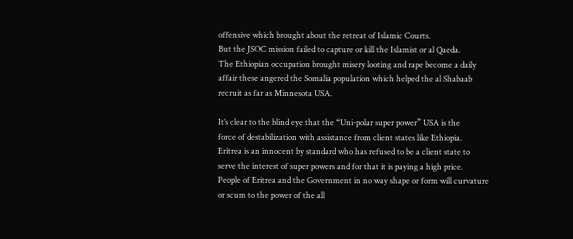offensive which brought about the retreat of Islamic Courts.
But the JSOC mission failed to capture or kill the Islamist or al Qaeda.
The Ethiopian occupation brought misery looting and rape become a daily
affair these angered the Somalia population which helped the al Shabaab
recruit as far as Minnesota USA.

It’s clear to the blind eye that the “Uni-polar super power” USA is the
force of destabilization with assistance from client states like Ethiopia.
Eritrea is an innocent by standard who has refused to be a client state to
serve the interest of super powers and for that it is paying a high price.
People of Eritrea and the Government in no way shape or form will curvature
or scum to the power of the all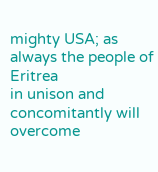mighty USA; as always the people of Eritrea
in unison and concomitantly will overcome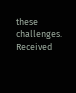these challenges.
Received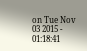on Tue Nov 03 2015 - 01:18:41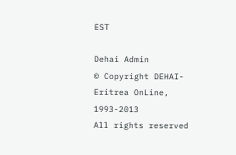EST

Dehai Admin
© Copyright DEHAI-Eritrea OnLine, 1993-2013
All rights reserved